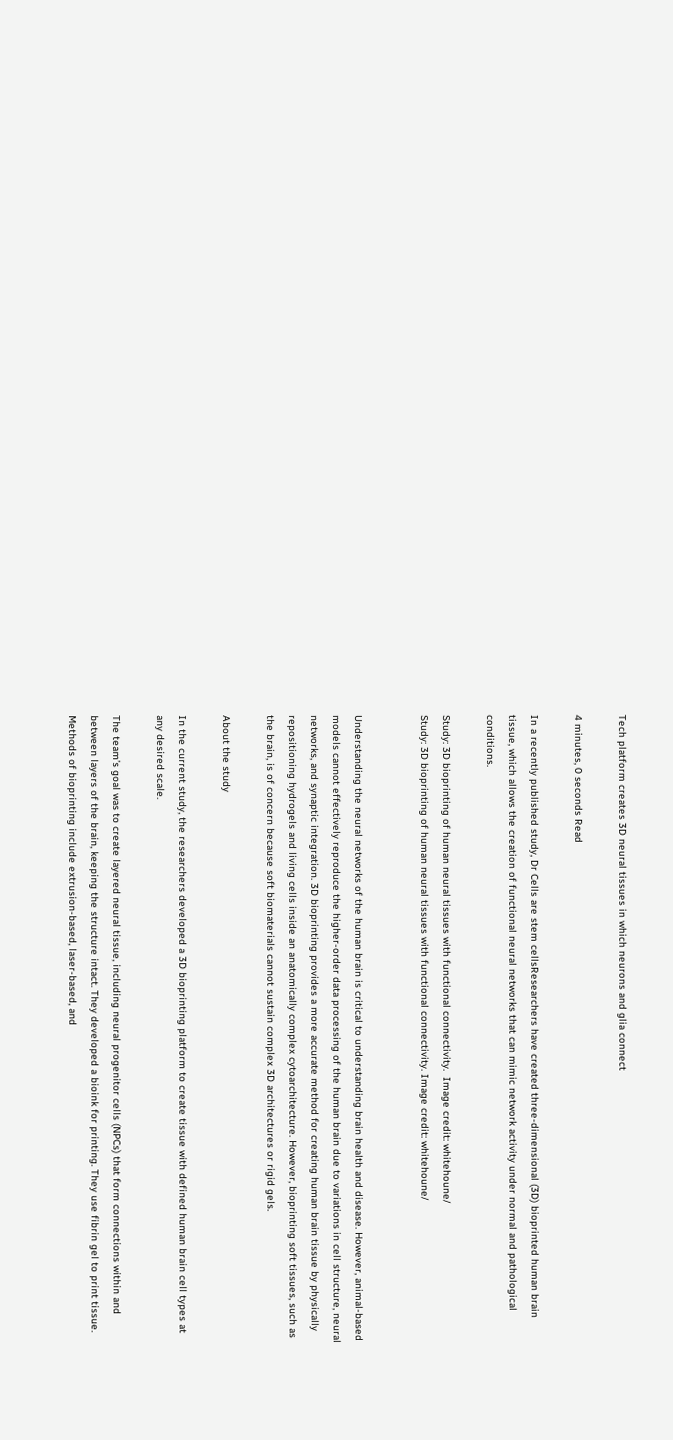Tech platform creates 3D neural tissues in which neurons and glia connect

4 minutes, 0 seconds Read

In a recently published study, Dr Cells are stem cellsResearchers have created three-dimensional (3D) bioprinted human brain tissue, which allows the creation of functional neural networks that can mimic network activity under normal and pathological conditions.

Study: 3D bioprinting of human neural tissues with functional connectivity.  Image credit: whitehoune/
Study: 3D bioprinting of human neural tissues with functional connectivity. Image credit: whitehoune/


Understanding the neural networks of the human brain is critical to understanding brain health and disease. However, animal-based models cannot effectively reproduce the higher-order data processing of the human brain due to variations in cell structure, neural networks, and synaptic integration. 3D bioprinting provides a more accurate method for creating human brain tissue by physically repositioning hydrogels and living cells inside an anatomically complex cytoarchitecture. However, bioprinting soft tissues, such as the brain, is of concern because soft biomaterials cannot sustain complex 3D architectures or rigid gels.

About the study

In the current study, the researchers developed a 3D bioprinting platform to create tissue with defined human brain cell types at any desired scale.

The team’s goal was to create layered neural tissue, including neural progenitor cells (NPCs) that form connections within and between layers of the brain, keeping the structure intact. They developed a bioink for printing. They use fibrin gel to print tissue. Methods of bioprinting include extrusion-based, laser-based, and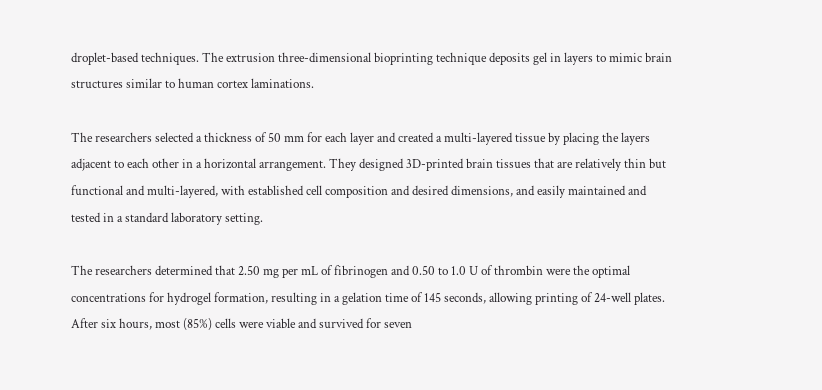droplet-based techniques. The extrusion three-dimensional bioprinting technique deposits gel in layers to mimic brain structures similar to human cortex laminations.

The researchers selected a thickness of 50 mm for each layer and created a multi-layered tissue by placing the layers adjacent to each other in a horizontal arrangement. They designed 3D-printed brain tissues that are relatively thin but functional and multi-layered, with established cell composition and desired dimensions, and easily maintained and tested in a standard laboratory setting.

The researchers determined that 2.50 mg per mL of fibrinogen and 0.50 to 1.0 U of thrombin were the optimal concentrations for hydrogel formation, resulting in a gelation time of 145 seconds, allowing printing of 24-well plates. After six hours, most (85%) cells were viable and survived for seven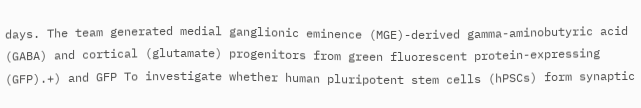days. The team generated medial ganglionic eminence (MGE)-derived gamma-aminobutyric acid (GABA) and cortical (glutamate) progenitors from green fluorescent protein-expressing (GFP).+) and GFP To investigate whether human pluripotent stem cells (hPSCs) form synaptic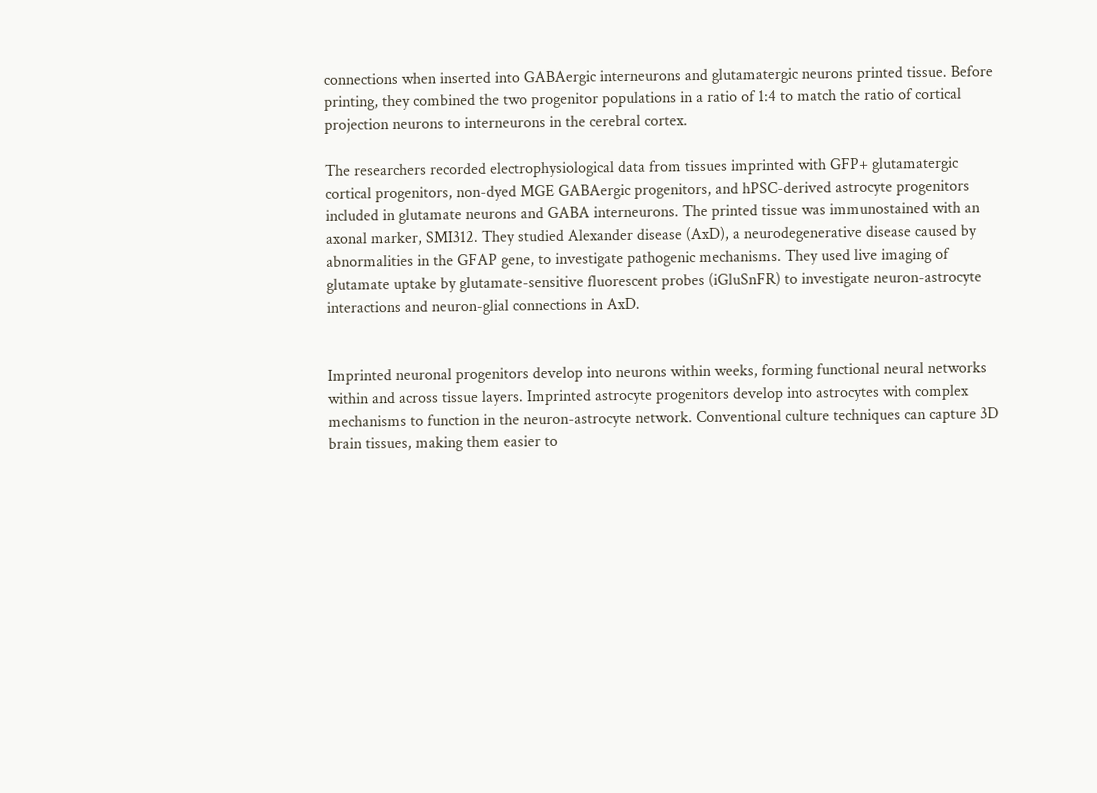connections when inserted into GABAergic interneurons and glutamatergic neurons printed tissue. Before printing, they combined the two progenitor populations in a ratio of 1:4 to match the ratio of cortical projection neurons to interneurons in the cerebral cortex.

The researchers recorded electrophysiological data from tissues imprinted with GFP+ glutamatergic cortical progenitors, non-dyed MGE GABAergic progenitors, and hPSC-derived astrocyte progenitors included in glutamate neurons and GABA interneurons. The printed tissue was immunostained with an axonal marker, SMI312. They studied Alexander disease (AxD), a neurodegenerative disease caused by abnormalities in the GFAP gene, to investigate pathogenic mechanisms. They used live imaging of glutamate uptake by glutamate-sensitive fluorescent probes (iGluSnFR) to investigate neuron-astrocyte interactions and neuron-glial connections in AxD.


Imprinted neuronal progenitors develop into neurons within weeks, forming functional neural networks within and across tissue layers. Imprinted astrocyte progenitors develop into astrocytes with complex mechanisms to function in the neuron-astrocyte network. Conventional culture techniques can capture 3D brain tissues, making them easier to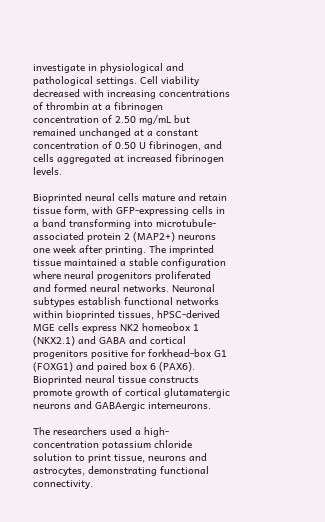investigate in physiological and pathological settings. Cell viability decreased with increasing concentrations of thrombin at a fibrinogen concentration of 2.50 mg/mL but remained unchanged at a constant concentration of 0.50 U fibrinogen, and cells aggregated at increased fibrinogen levels.

Bioprinted neural cells mature and retain tissue form, with GFP-expressing cells in a band transforming into microtubule-associated protein 2 (MAP2+) neurons one week after printing. The imprinted tissue maintained a stable configuration where neural progenitors proliferated and formed neural networks. Neuronal subtypes establish functional networks within bioprinted tissues, hPSC-derived MGE cells express NK2 homeobox 1 (NKX2.1) and GABA and cortical progenitors positive for forkhead-box G1 (FOXG1) and paired box 6 (PAX6). Bioprinted neural tissue constructs promote growth of cortical glutamatergic neurons and GABAergic interneurons.

The researchers used a high-concentration potassium chloride solution to print tissue, neurons and astrocytes, demonstrating functional connectivity.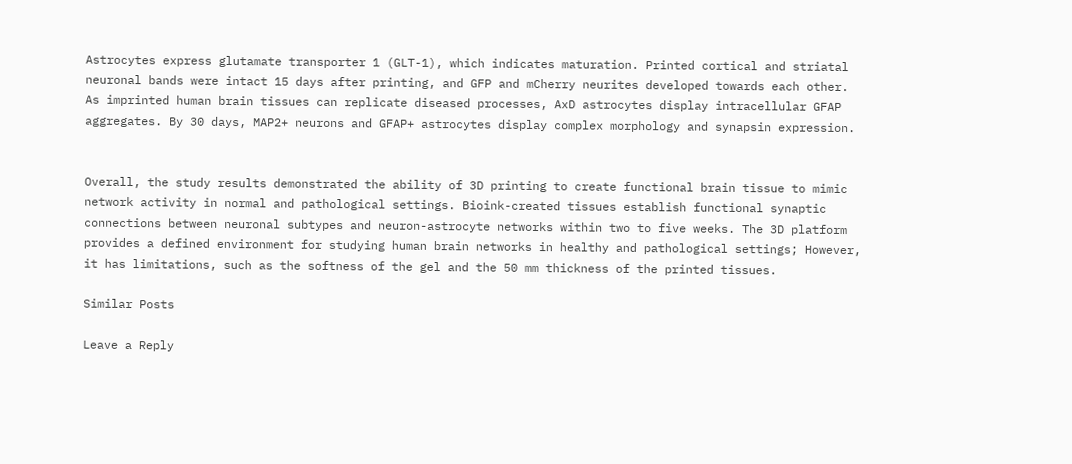Astrocytes express glutamate transporter 1 (GLT-1), which indicates maturation. Printed cortical and striatal neuronal bands were intact 15 days after printing, and GFP and mCherry neurites developed towards each other. As imprinted human brain tissues can replicate diseased processes, AxD astrocytes display intracellular GFAP aggregates. By 30 days, MAP2+ neurons and GFAP+ astrocytes display complex morphology and synapsin expression.


Overall, the study results demonstrated the ability of 3D printing to create functional brain tissue to mimic network activity in normal and pathological settings. Bioink-created tissues establish functional synaptic connections between neuronal subtypes and neuron-astrocyte networks within two to five weeks. The 3D platform provides a defined environment for studying human brain networks in healthy and pathological settings; However, it has limitations, such as the softness of the gel and the 50 mm thickness of the printed tissues.

Similar Posts

Leave a Reply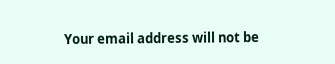Your email address will not be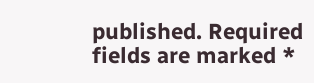published. Required fields are marked *